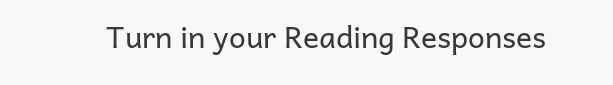Turn in your Reading Responses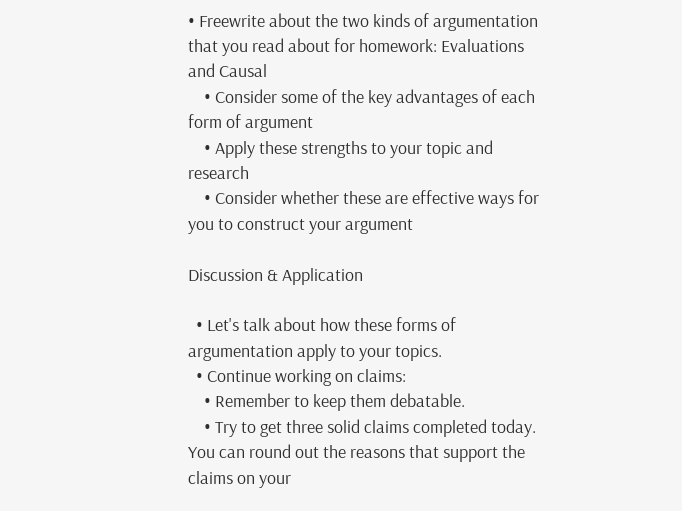• Freewrite about the two kinds of argumentation that you read about for homework: Evaluations and Causal
    • Consider some of the key advantages of each form of argument
    • Apply these strengths to your topic and research
    • Consider whether these are effective ways for you to construct your argument

Discussion & Application

  • Let's talk about how these forms of argumentation apply to your topics.
  • Continue working on claims:
    • Remember to keep them debatable.
    • Try to get three solid claims completed today. You can round out the reasons that support the claims on your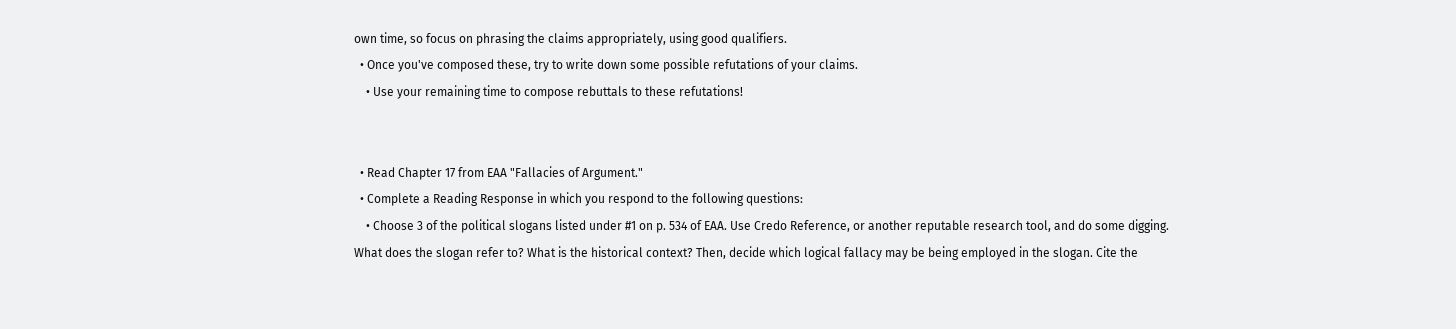own time, so focus on phrasing the claims appropriately, using good qualifiers.
  • Once you've composed these, try to write down some possible refutations of your claims.
    • Use your remaining time to compose rebuttals to these refutations!


  • Read Chapter 17 from EAA "Fallacies of Argument."
  • Complete a Reading Response in which you respond to the following questions:
    • Choose 3 of the political slogans listed under #1 on p. 534 of EAA. Use Credo Reference, or another reputable research tool, and do some digging. What does the slogan refer to? What is the historical context? Then, decide which logical fallacy may be being employed in the slogan. Cite the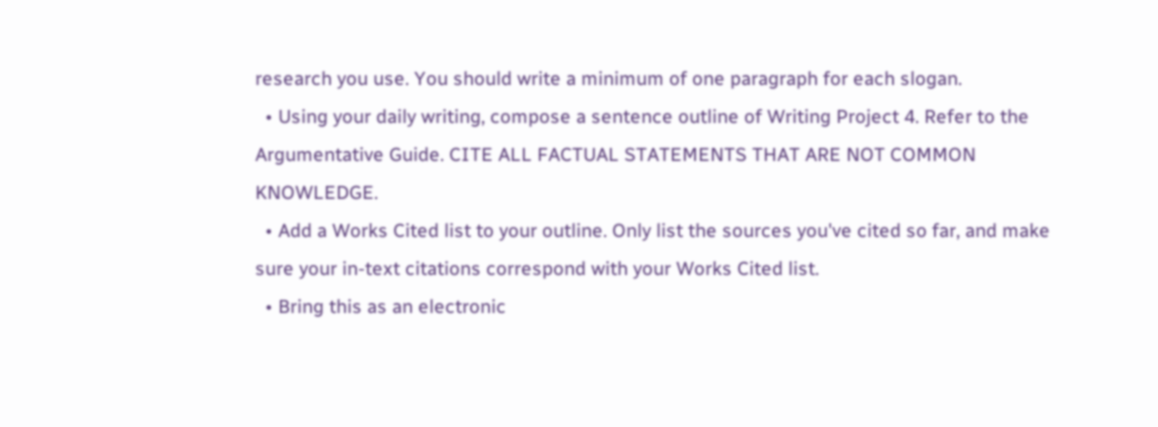research you use. You should write a minimum of one paragraph for each slogan.
  • Using your daily writing, compose a sentence outline of Writing Project 4. Refer to the Argumentative Guide. CITE ALL FACTUAL STATEMENTS THAT ARE NOT COMMON KNOWLEDGE.
  • Add a Works Cited list to your outline. Only list the sources you've cited so far, and make sure your in-text citations correspond with your Works Cited list.
  • Bring this as an electronic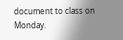document to class on Monday.